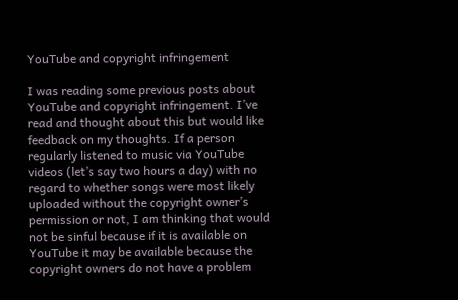YouTube and copyright infringement

I was reading some previous posts about YouTube and copyright infringement. I’ve read and thought about this but would like feedback on my thoughts. If a person regularly listened to music via YouTube videos (let’s say two hours a day) with no regard to whether songs were most likely uploaded without the copyright owner’s permission or not, I am thinking that would not be sinful because if it is available on YouTube it may be available because the copyright owners do not have a problem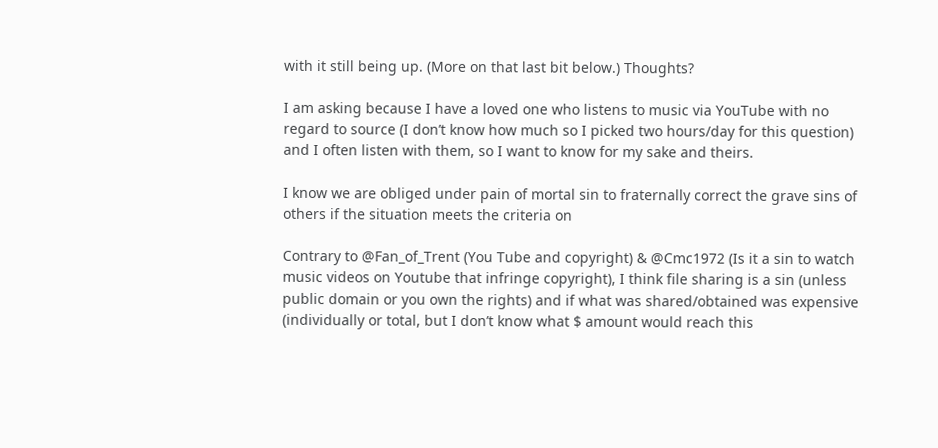with it still being up. (More on that last bit below.) Thoughts?

I am asking because I have a loved one who listens to music via YouTube with no regard to source (I don’t know how much so I picked two hours/day for this question) and I often listen with them, so I want to know for my sake and theirs.

I know we are obliged under pain of mortal sin to fraternally correct the grave sins of others if the situation meets the criteria on

Contrary to @Fan_of_Trent (You Tube and copyright) & @Cmc1972 (Is it a sin to watch music videos on Youtube that infringe copyright), I think file sharing is a sin (unless public domain or you own the rights) and if what was shared/obtained was expensive (individually or total, but I don’t know what $ amount would reach this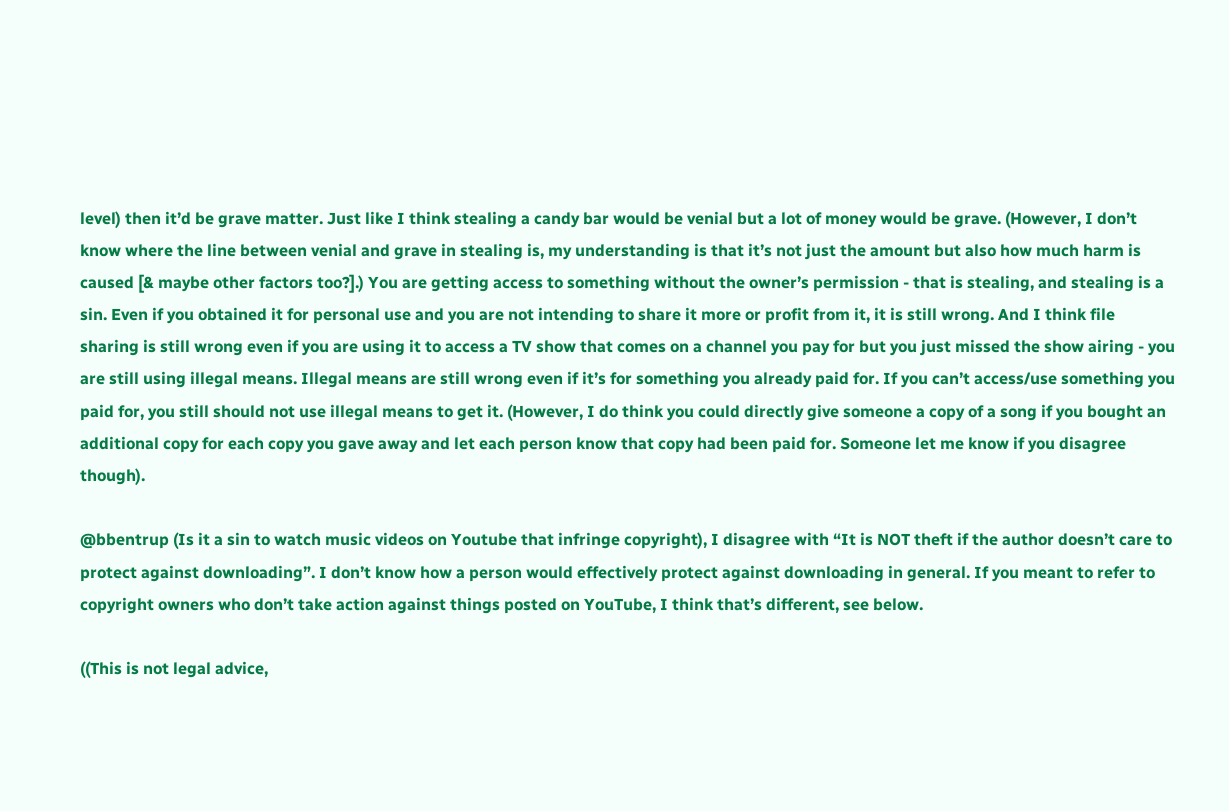level) then it’d be grave matter. Just like I think stealing a candy bar would be venial but a lot of money would be grave. (However, I don’t know where the line between venial and grave in stealing is, my understanding is that it’s not just the amount but also how much harm is caused [& maybe other factors too?].) You are getting access to something without the owner’s permission - that is stealing, and stealing is a sin. Even if you obtained it for personal use and you are not intending to share it more or profit from it, it is still wrong. And I think file sharing is still wrong even if you are using it to access a TV show that comes on a channel you pay for but you just missed the show airing - you are still using illegal means. Illegal means are still wrong even if it’s for something you already paid for. If you can’t access/use something you paid for, you still should not use illegal means to get it. (However, I do think you could directly give someone a copy of a song if you bought an additional copy for each copy you gave away and let each person know that copy had been paid for. Someone let me know if you disagree though).

@bbentrup (Is it a sin to watch music videos on Youtube that infringe copyright), I disagree with “It is NOT theft if the author doesn’t care to protect against downloading”. I don’t know how a person would effectively protect against downloading in general. If you meant to refer to copyright owners who don’t take action against things posted on YouTube, I think that’s different, see below.

((This is not legal advice,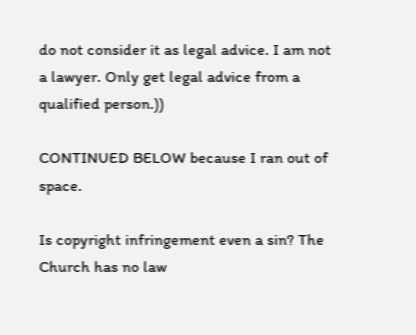do not consider it as legal advice. I am not a lawyer. Only get legal advice from a qualified person.))

CONTINUED BELOW because I ran out of space.

Is copyright infringement even a sin? The Church has no law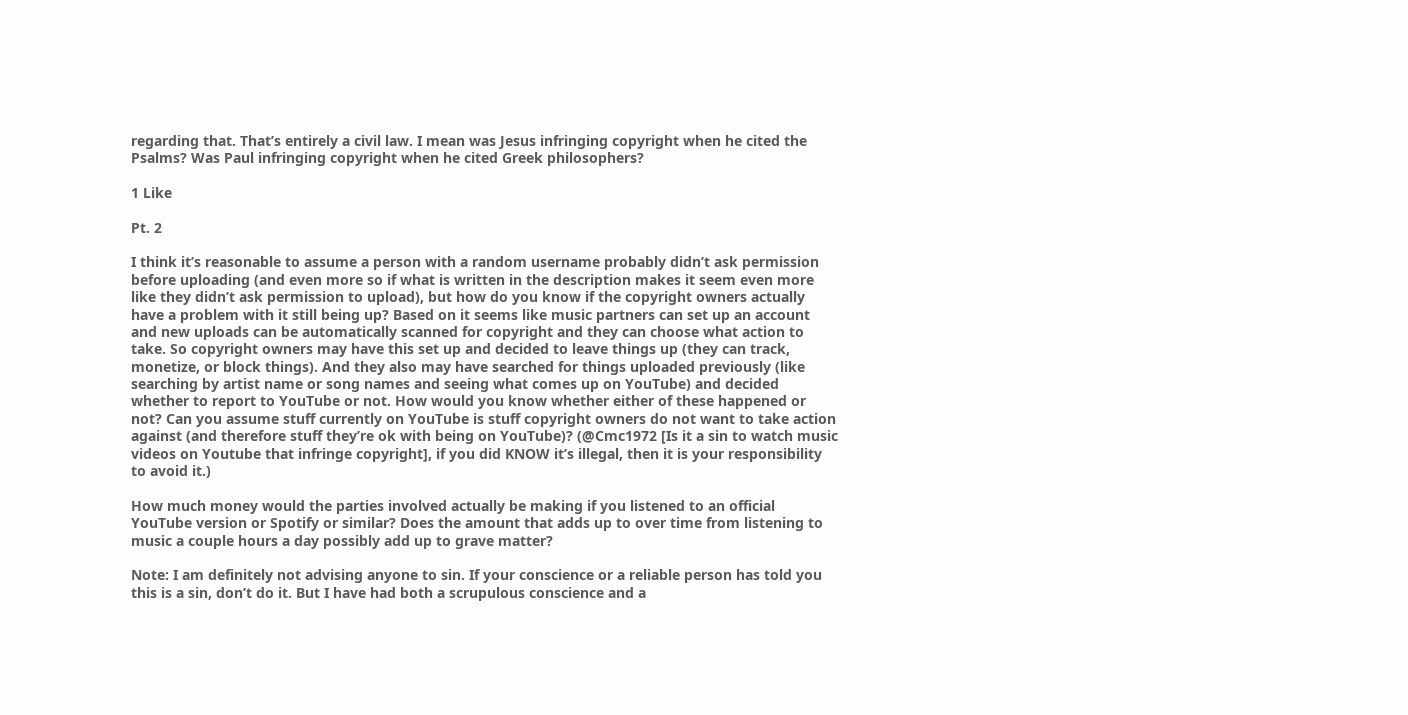regarding that. That’s entirely a civil law. I mean was Jesus infringing copyright when he cited the Psalms? Was Paul infringing copyright when he cited Greek philosophers?

1 Like

Pt. 2

I think it’s reasonable to assume a person with a random username probably didn’t ask permission before uploading (and even more so if what is written in the description makes it seem even more like they didn’t ask permission to upload), but how do you know if the copyright owners actually have a problem with it still being up? Based on it seems like music partners can set up an account and new uploads can be automatically scanned for copyright and they can choose what action to take. So copyright owners may have this set up and decided to leave things up (they can track, monetize, or block things). And they also may have searched for things uploaded previously (like searching by artist name or song names and seeing what comes up on YouTube) and decided whether to report to YouTube or not. How would you know whether either of these happened or not? Can you assume stuff currently on YouTube is stuff copyright owners do not want to take action against (and therefore stuff they’re ok with being on YouTube)? (@Cmc1972 [Is it a sin to watch music videos on Youtube that infringe copyright], if you did KNOW it’s illegal, then it is your responsibility to avoid it.)

How much money would the parties involved actually be making if you listened to an official YouTube version or Spotify or similar? Does the amount that adds up to over time from listening to music a couple hours a day possibly add up to grave matter?

Note: I am definitely not advising anyone to sin. If your conscience or a reliable person has told you this is a sin, don’t do it. But I have had both a scrupulous conscience and a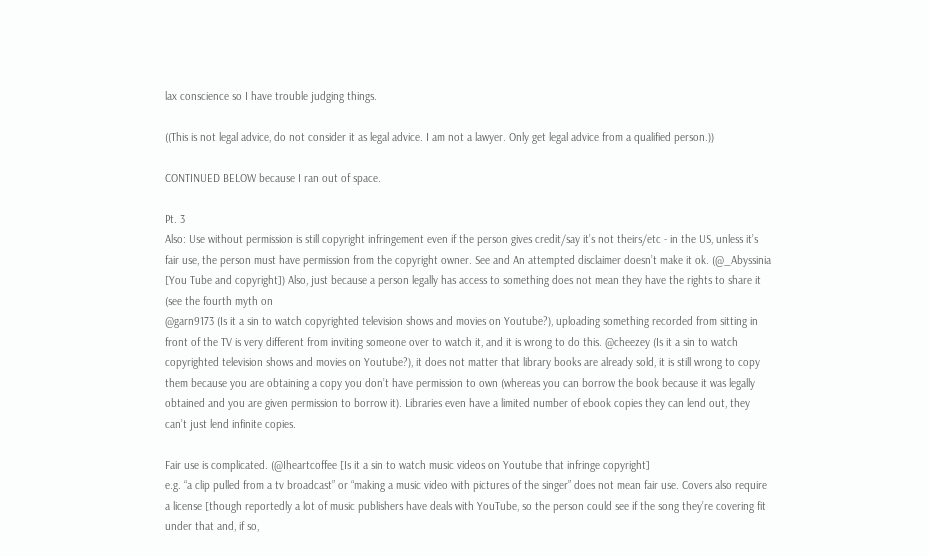lax conscience so I have trouble judging things.

((This is not legal advice, do not consider it as legal advice. I am not a lawyer. Only get legal advice from a qualified person.))

CONTINUED BELOW because I ran out of space.

Pt. 3
Also: Use without permission is still copyright infringement even if the person gives credit/say it’s not theirs/etc - in the US, unless it’s fair use, the person must have permission from the copyright owner. See and An attempted disclaimer doesn’t make it ok. (@_Abyssinia [You Tube and copyright]) Also, just because a person legally has access to something does not mean they have the rights to share it (see the fourth myth on
@garn9173 (Is it a sin to watch copyrighted television shows and movies on Youtube?), uploading something recorded from sitting in front of the TV is very different from inviting someone over to watch it, and it is wrong to do this. @cheezey (Is it a sin to watch copyrighted television shows and movies on Youtube?), it does not matter that library books are already sold, it is still wrong to copy them because you are obtaining a copy you don’t have permission to own (whereas you can borrow the book because it was legally obtained and you are given permission to borrow it). Libraries even have a limited number of ebook copies they can lend out, they can’t just lend infinite copies.

Fair use is complicated. (@Iheartcoffee [Is it a sin to watch music videos on Youtube that infringe copyright]
e.g. “a clip pulled from a tv broadcast” or “making a music video with pictures of the singer” does not mean fair use. Covers also require a license [though reportedly a lot of music publishers have deals with YouTube, so the person could see if the song they’re covering fit under that and, if so,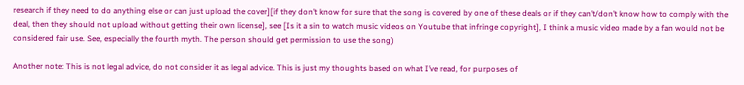research if they need to do anything else or can just upload the cover][if they don’t know for sure that the song is covered by one of these deals or if they can’t/don’t know how to comply with the deal, then they should not upload without getting their own license], see [Is it a sin to watch music videos on Youtube that infringe copyright], I think a music video made by a fan would not be considered fair use. See, especially the fourth myth. The person should get permission to use the song)

Another note: This is not legal advice, do not consider it as legal advice. This is just my thoughts based on what I’ve read, for purposes of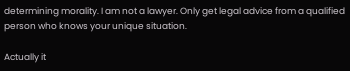determining morality. I am not a lawyer. Only get legal advice from a qualified person who knows your unique situation.

Actually it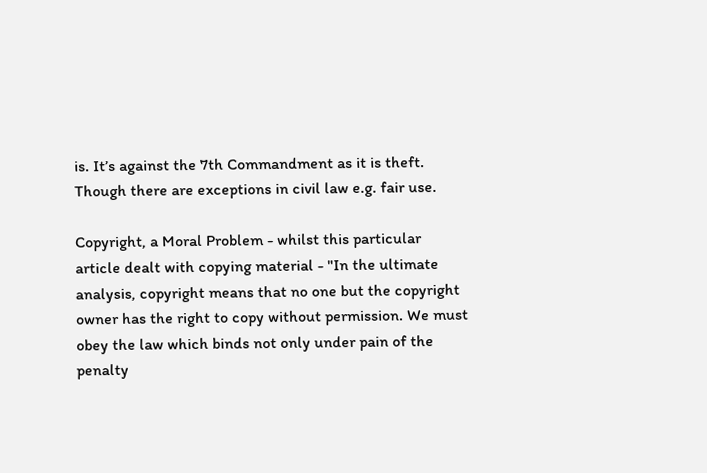is. It’s against the 7th Commandment as it is theft. Though there are exceptions in civil law e.g. fair use.

Copyright, a Moral Problem - whilst this particular article dealt with copying material - "In the ultimate analysis, copyright means that no one but the copyright owner has the right to copy without permission. We must obey the law which binds not only under pain of the penalty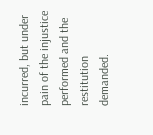incurred, but under pain of the injustice performed and the restitution demanded.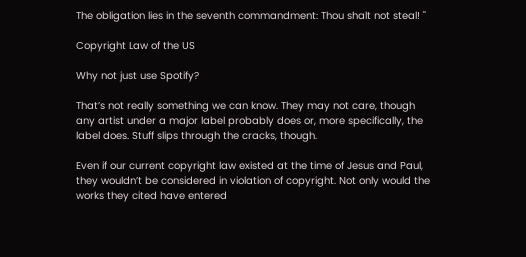The obligation lies in the seventh commandment: Thou shalt not steal! "

Copyright Law of the US

Why not just use Spotify?

That’s not really something we can know. They may not care, though any artist under a major label probably does or, more specifically, the label does. Stuff slips through the cracks, though.

Even if our current copyright law existed at the time of Jesus and Paul, they wouldn’t be considered in violation of copyright. Not only would the works they cited have entered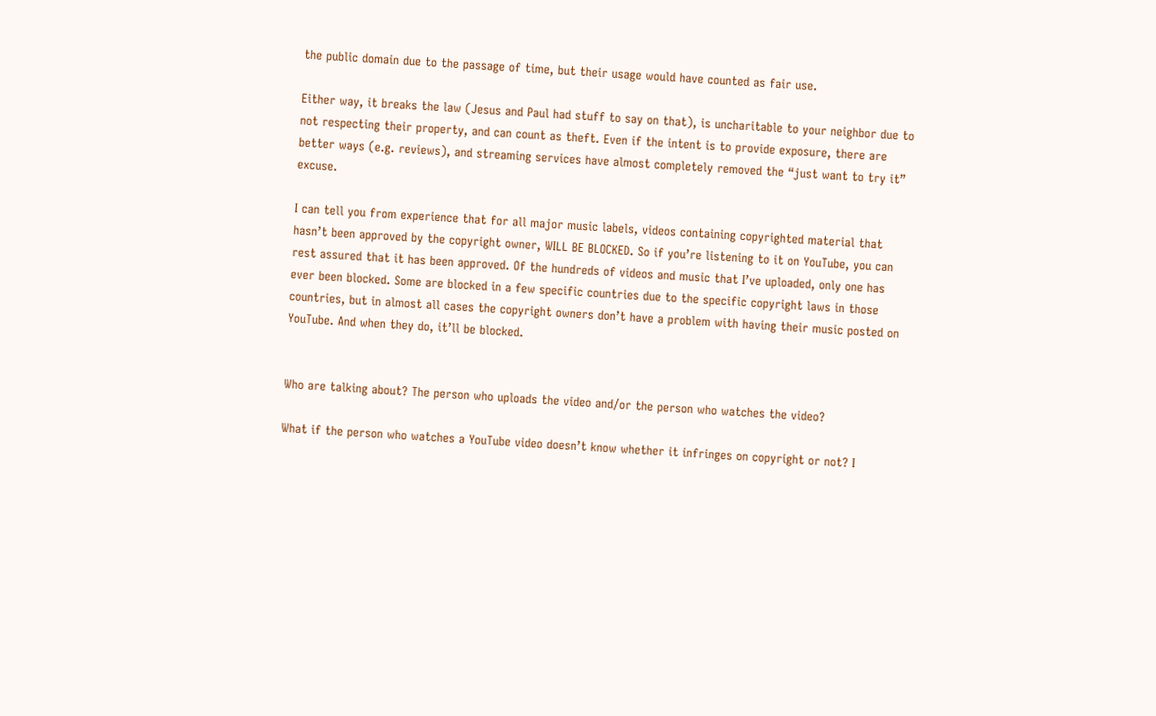the public domain due to the passage of time, but their usage would have counted as fair use.

Either way, it breaks the law (Jesus and Paul had stuff to say on that), is uncharitable to your neighbor due to not respecting their property, and can count as theft. Even if the intent is to provide exposure, there are better ways (e.g. reviews), and streaming services have almost completely removed the “just want to try it” excuse.

I can tell you from experience that for all major music labels, videos containing copyrighted material that hasn’t been approved by the copyright owner, WILL BE BLOCKED. So if you’re listening to it on YouTube, you can rest assured that it has been approved. Of the hundreds of videos and music that I’ve uploaded, only one has ever been blocked. Some are blocked in a few specific countries due to the specific copyright laws in those countries, but in almost all cases the copyright owners don’t have a problem with having their music posted on YouTube. And when they do, it’ll be blocked.


Who are talking about? The person who uploads the video and/or the person who watches the video?

What if the person who watches a YouTube video doesn’t know whether it infringes on copyright or not? I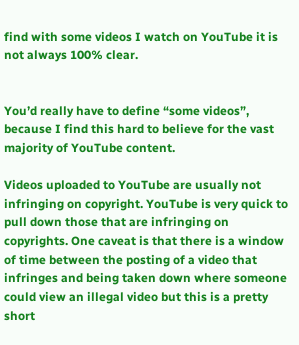find with some videos I watch on YouTube it is not always 100% clear.


You’d really have to define “some videos”, because I find this hard to believe for the vast majority of YouTube content.

Videos uploaded to YouTube are usually not infringing on copyright. YouTube is very quick to pull down those that are infringing on copyrights. One caveat is that there is a window of time between the posting of a video that infringes and being taken down where someone could view an illegal video but this is a pretty short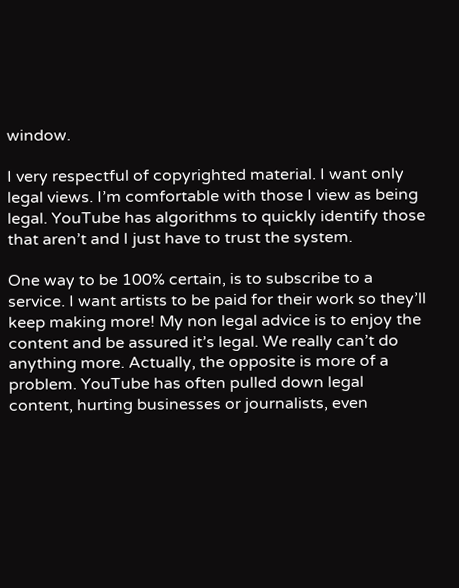window.

I very respectful of copyrighted material. I want only legal views. I’m comfortable with those I view as being legal. YouTube has algorithms to quickly identify those that aren’t and I just have to trust the system.

One way to be 100% certain, is to subscribe to a service. I want artists to be paid for their work so they’ll keep making more! My non legal advice is to enjoy the content and be assured it’s legal. We really can’t do anything more. Actually, the opposite is more of a problem. YouTube has often pulled down legal content, hurting businesses or journalists, even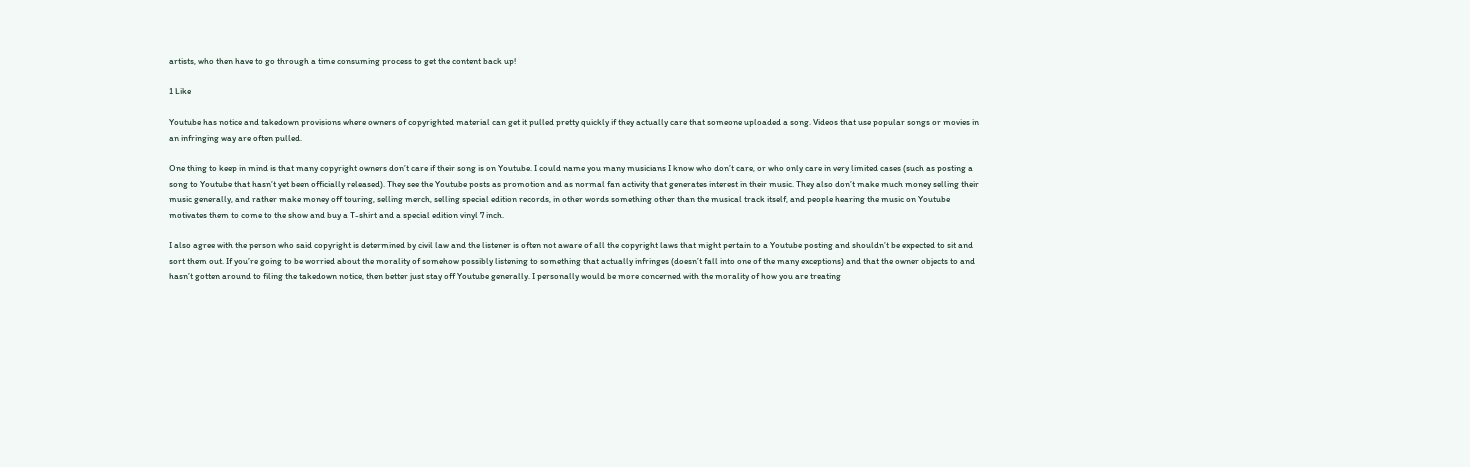artists, who then have to go through a time consuming process to get the content back up!

1 Like

Youtube has notice and takedown provisions where owners of copyrighted material can get it pulled pretty quickly if they actually care that someone uploaded a song. Videos that use popular songs or movies in an infringing way are often pulled.

One thing to keep in mind is that many copyright owners don’t care if their song is on Youtube. I could name you many musicians I know who don’t care, or who only care in very limited cases (such as posting a song to Youtube that hasn’t yet been officially released). They see the Youtube posts as promotion and as normal fan activity that generates interest in their music. They also don’t make much money selling their music generally, and rather make money off touring, selling merch, selling special edition records, in other words something other than the musical track itself, and people hearing the music on Youtube motivates them to come to the show and buy a T-shirt and a special edition vinyl 7 inch.

I also agree with the person who said copyright is determined by civil law and the listener is often not aware of all the copyright laws that might pertain to a Youtube posting and shouldn’t be expected to sit and sort them out. If you’re going to be worried about the morality of somehow possibly listening to something that actually infringes (doesn’t fall into one of the many exceptions) and that the owner objects to and hasn’t gotten around to filing the takedown notice, then better just stay off Youtube generally. I personally would be more concerned with the morality of how you are treating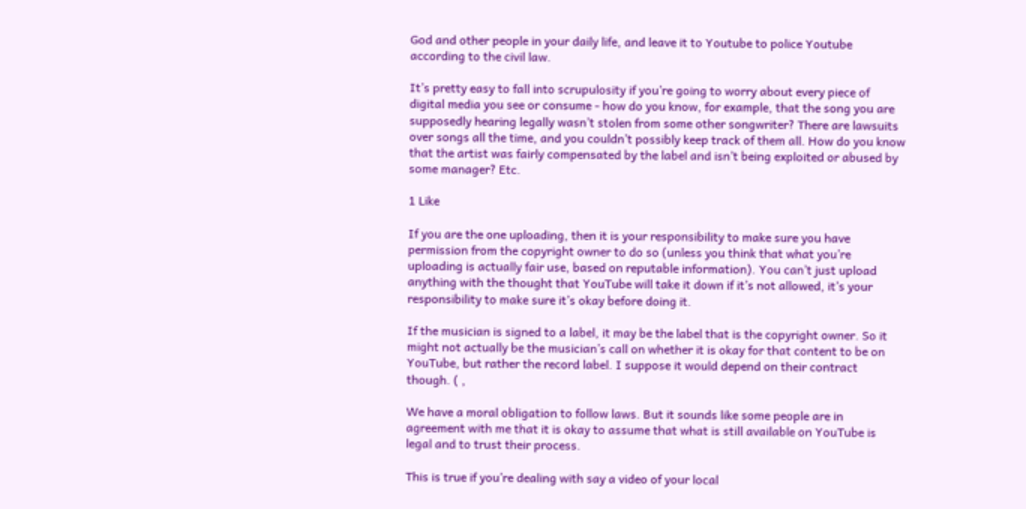God and other people in your daily life, and leave it to Youtube to police Youtube according to the civil law.

It’s pretty easy to fall into scrupulosity if you’re going to worry about every piece of digital media you see or consume - how do you know, for example, that the song you are supposedly hearing legally wasn’t stolen from some other songwriter? There are lawsuits over songs all the time, and you couldn’t possibly keep track of them all. How do you know that the artist was fairly compensated by the label and isn’t being exploited or abused by some manager? Etc.

1 Like

If you are the one uploading, then it is your responsibility to make sure you have permission from the copyright owner to do so (unless you think that what you’re uploading is actually fair use, based on reputable information). You can’t just upload anything with the thought that YouTube will take it down if it’s not allowed, it’s your responsibility to make sure it’s okay before doing it.

If the musician is signed to a label, it may be the label that is the copyright owner. So it might not actually be the musician’s call on whether it is okay for that content to be on YouTube, but rather the record label. I suppose it would depend on their contract though. ( ,

We have a moral obligation to follow laws. But it sounds like some people are in agreement with me that it is okay to assume that what is still available on YouTube is legal and to trust their process.

This is true if you’re dealing with say a video of your local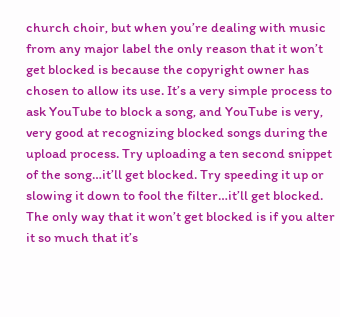church choir, but when you’re dealing with music from any major label the only reason that it won’t get blocked is because the copyright owner has chosen to allow its use. It’s a very simple process to ask YouTube to block a song, and YouTube is very, very good at recognizing blocked songs during the upload process. Try uploading a ten second snippet of the song…it’ll get blocked. Try speeding it up or slowing it down to fool the filter…it’ll get blocked. The only way that it won’t get blocked is if you alter it so much that it’s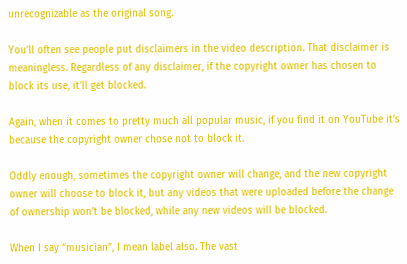unrecognizable as the original song.

You’ll often see people put disclaimers in the video description. That disclaimer is meaningless. Regardless of any disclaimer, if the copyright owner has chosen to block its use, it’ll get blocked.

Again, when it comes to pretty much all popular music, if you find it on YouTube it’s because the copyright owner chose not to block it.

Oddly enough, sometimes the copyright owner will change, and the new copyright owner will choose to block it, but any videos that were uploaded before the change of ownership won’t be blocked, while any new videos will be blocked.

When I say “musician”, I mean label also. The vast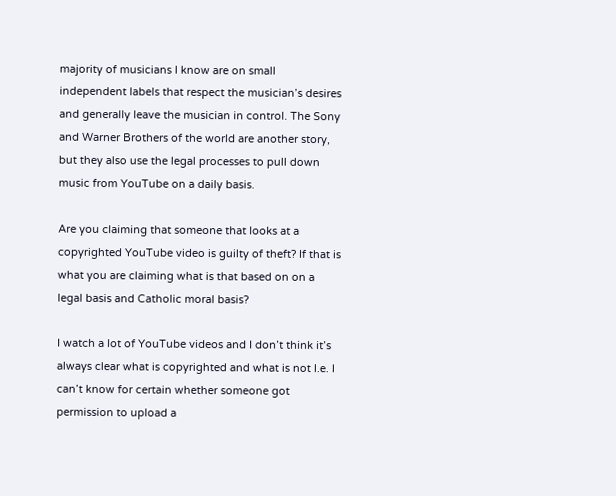majority of musicians I know are on small independent labels that respect the musician’s desires and generally leave the musician in control. The Sony and Warner Brothers of the world are another story, but they also use the legal processes to pull down music from YouTube on a daily basis.

Are you claiming that someone that looks at a copyrighted YouTube video is guilty of theft? If that is what you are claiming what is that based on on a legal basis and Catholic moral basis?

I watch a lot of YouTube videos and I don’t think it’s always clear what is copyrighted and what is not I.e. I can’t know for certain whether someone got permission to upload a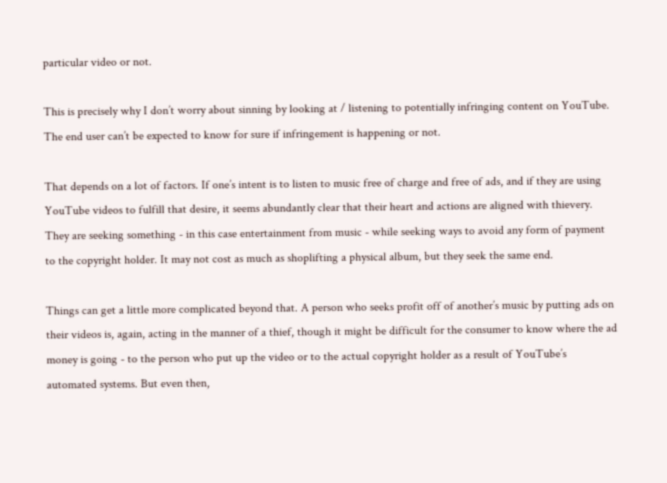particular video or not.

This is precisely why I don’t worry about sinning by looking at / listening to potentially infringing content on YouTube. The end user can’t be expected to know for sure if infringement is happening or not.

That depends on a lot of factors. If one’s intent is to listen to music free of charge and free of ads, and if they are using YouTube videos to fulfill that desire, it seems abundantly clear that their heart and actions are aligned with thievery. They are seeking something - in this case entertainment from music - while seeking ways to avoid any form of payment to the copyright holder. It may not cost as much as shoplifting a physical album, but they seek the same end.

Things can get a little more complicated beyond that. A person who seeks profit off of another’s music by putting ads on their videos is, again, acting in the manner of a thief, though it might be difficult for the consumer to know where the ad money is going - to the person who put up the video or to the actual copyright holder as a result of YouTube’s automated systems. But even then,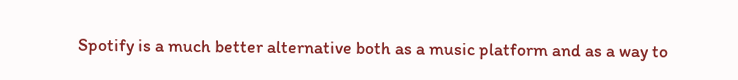Spotify is a much better alternative both as a music platform and as a way to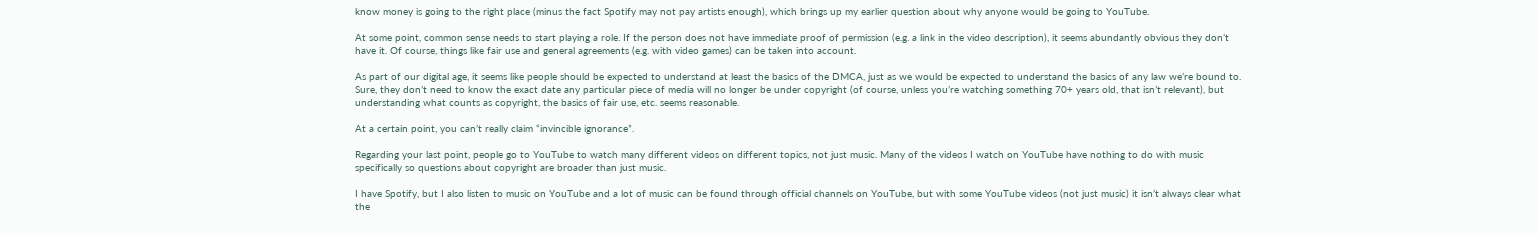know money is going to the right place (minus the fact Spotify may not pay artists enough), which brings up my earlier question about why anyone would be going to YouTube.

At some point, common sense needs to start playing a role. If the person does not have immediate proof of permission (e.g. a link in the video description), it seems abundantly obvious they don’t have it. Of course, things like fair use and general agreements (e.g. with video games) can be taken into account.

As part of our digital age, it seems like people should be expected to understand at least the basics of the DMCA, just as we would be expected to understand the basics of any law we’re bound to. Sure, they don’t need to know the exact date any particular piece of media will no longer be under copyright (of course, unless you’re watching something 70+ years old, that isn’t relevant), but understanding what counts as copyright, the basics of fair use, etc. seems reasonable.

At a certain point, you can’t really claim “invincible ignorance”.

Regarding your last point, people go to YouTube to watch many different videos on different topics, not just music. Many of the videos I watch on YouTube have nothing to do with music specifically so questions about copyright are broader than just music.

I have Spotify, but I also listen to music on YouTube and a lot of music can be found through official channels on YouTube, but with some YouTube videos (not just music) it isn’t always clear what the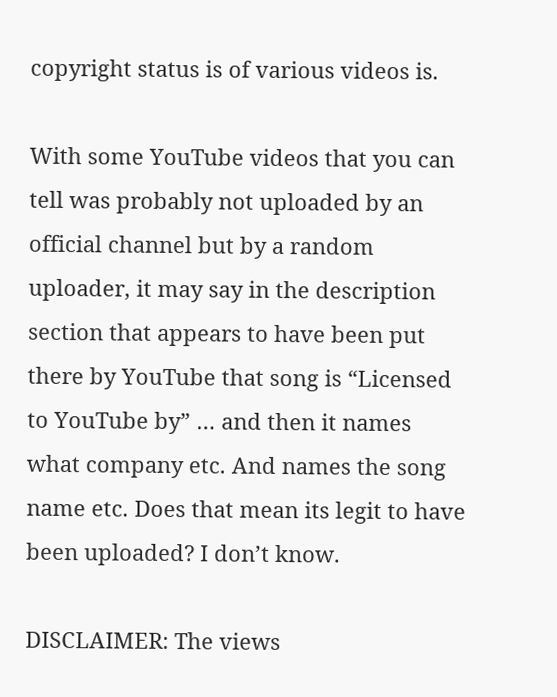copyright status is of various videos is.

With some YouTube videos that you can tell was probably not uploaded by an official channel but by a random uploader, it may say in the description section that appears to have been put there by YouTube that song is “Licensed to YouTube by” … and then it names what company etc. And names the song name etc. Does that mean its legit to have been uploaded? I don’t know.

DISCLAIMER: The views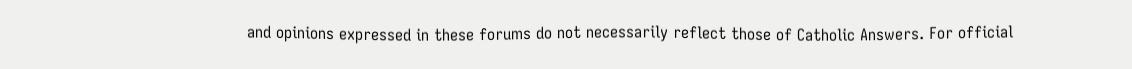and opinions expressed in these forums do not necessarily reflect those of Catholic Answers. For official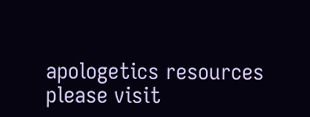apologetics resources please visit